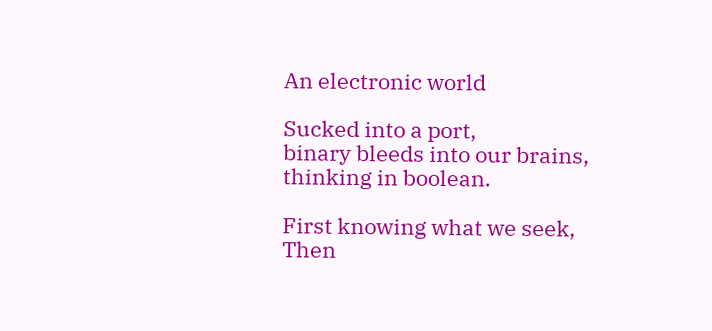An electronic world

Sucked into a port,
binary bleeds into our brains,
thinking in boolean.

First knowing what we seek,
Then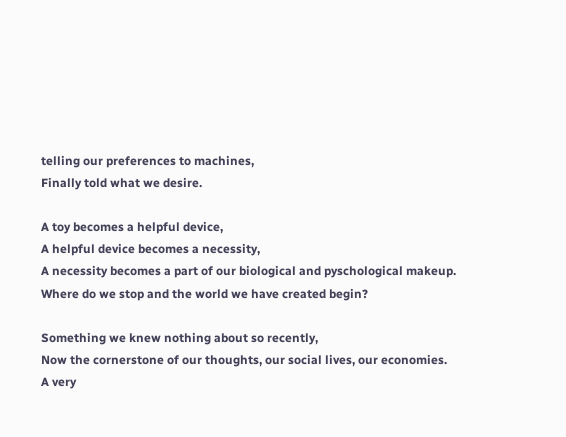telling our preferences to machines,
Finally told what we desire.

A toy becomes a helpful device,
A helpful device becomes a necessity,
A necessity becomes a part of our biological and pyschological makeup.
Where do we stop and the world we have created begin?

Something we knew nothing about so recently,
Now the cornerstone of our thoughts, our social lives, our economies.
A very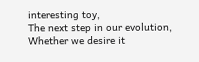interesting toy,
The next step in our evolution,
Whether we desire it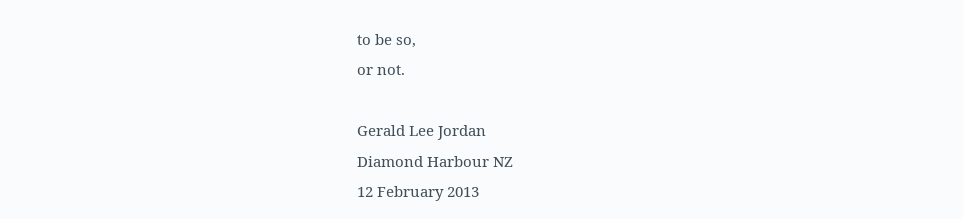to be so,
or not.

Gerald Lee Jordan
Diamond Harbour NZ
12 February 2013